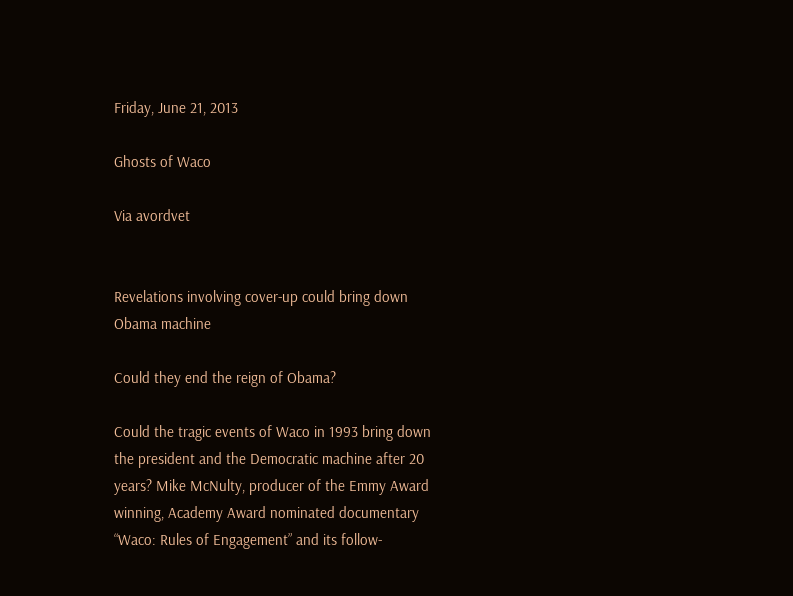Friday, June 21, 2013

Ghosts of Waco

Via avordvet


Revelations involving cover-up could bring down Obama machine

Could they end the reign of Obama?

Could the tragic events of Waco in 1993 bring down the president and the Democratic machine after 20 years? Mike McNulty, producer of the Emmy Award winning, Academy Award nominated documentary “Waco: Rules of Engagement” and its follow-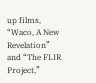up films, “Waco, A New Revelation” and “The FLIR Project,”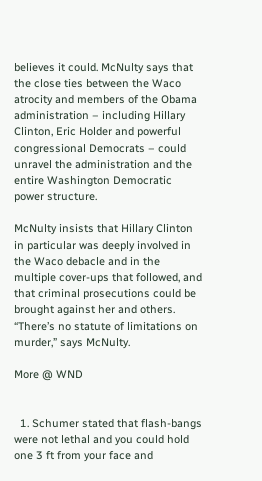believes it could. McNulty says that the close ties between the Waco atrocity and members of the Obama administration – including Hillary Clinton, Eric Holder and powerful congressional Democrats – could unravel the administration and the entire Washington Democratic power structure.

McNulty insists that Hillary Clinton in particular was deeply involved in the Waco debacle and in the multiple cover-ups that followed, and that criminal prosecutions could be brought against her and others. “There’s no statute of limitations on murder,” says McNulty.

More @ WND


  1. Schumer stated that flash-bangs were not lethal and you could hold one 3 ft from your face and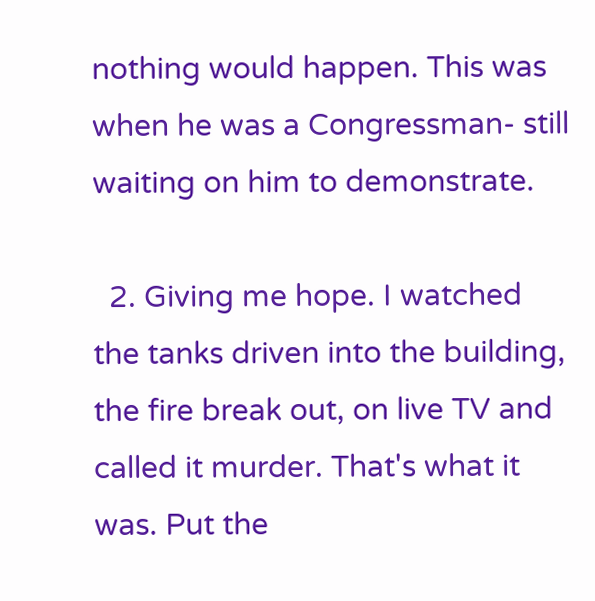nothing would happen. This was when he was a Congressman- still waiting on him to demonstrate.

  2. Giving me hope. I watched the tanks driven into the building, the fire break out, on live TV and called it murder. That's what it was. Put the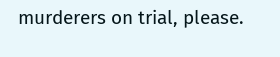murderers on trial, please.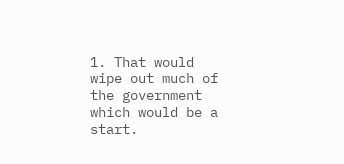1. That would wipe out much of the government which would be a start.